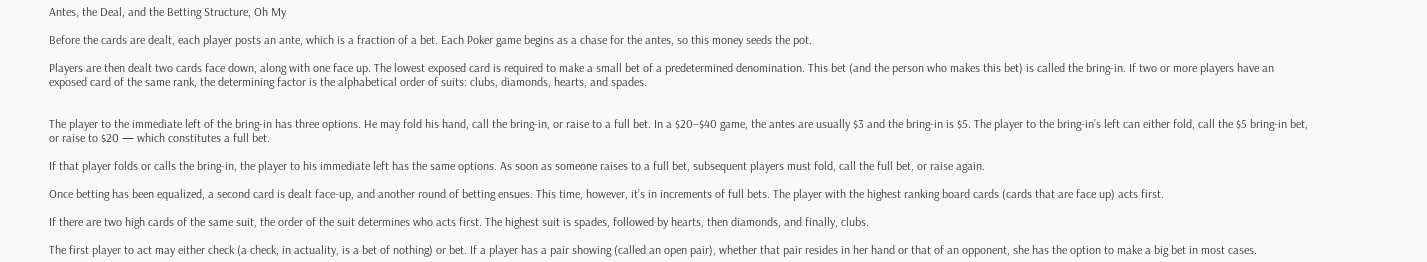Antes, the Deal, and the Betting Structure, Oh My

Before the cards are dealt, each player posts an ante, which is a fraction of a bet. Each Poker game begins as a chase for the antes, so this money seeds the pot.

Players are then dealt two cards face down, along with one face up. The lowest exposed card is required to make a small bet of a predetermined denomination. This bet (and the person who makes this bet) is called the bring-in. If two or more players have an exposed card of the same rank, the determining factor is the alphabetical order of suits: clubs, diamonds, hearts, and spades.


The player to the immediate left of the bring-in has three options. He may fold his hand, call the bring-in, or raise to a full bet. In a $20–$40 game, the antes are usually $3 and the bring-in is $5. The player to the bring-in’s left can either fold, call the $5 bring-in bet, or raise to $20 — which constitutes a full bet.

If that player folds or calls the bring-in, the player to his immediate left has the same options. As soon as someone raises to a full bet, subsequent players must fold, call the full bet, or raise again.

Once betting has been equalized, a second card is dealt face-up, and another round of betting ensues. This time, however, it’s in increments of full bets. The player with the highest ranking board cards (cards that are face up) acts first.

If there are two high cards of the same suit, the order of the suit determines who acts first. The highest suit is spades, followed by hearts, then diamonds, and finally, clubs.

The first player to act may either check (a check, in actuality, is a bet of nothing) or bet. If a player has a pair showing (called an open pair), whether that pair resides in her hand or that of an opponent, she has the option to make a big bet in most cases.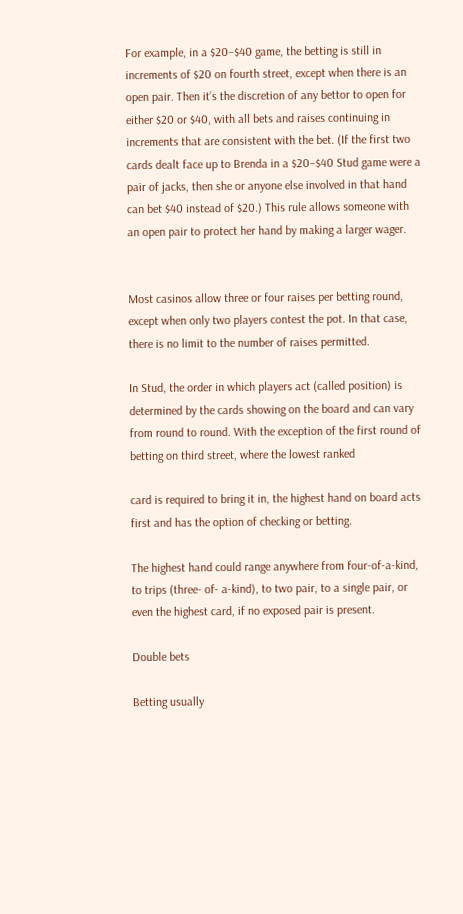For example, in a $20–$40 game, the betting is still in increments of $20 on fourth street, except when there is an open pair. Then it’s the discretion of any bettor to open for either $20 or $40, with all bets and raises continuing in increments that are consistent with the bet. (If the first two cards dealt face up to Brenda in a $20–$40 Stud game were a pair of jacks, then she or anyone else involved in that hand can bet $40 instead of $20.) This rule allows someone with an open pair to protect her hand by making a larger wager.


Most casinos allow three or four raises per betting round, except when only two players contest the pot. In that case, there is no limit to the number of raises permitted.

In Stud, the order in which players act (called position) is determined by the cards showing on the board and can vary from round to round. With the exception of the first round of betting on third street, where the lowest ranked

card is required to bring it in, the highest hand on board acts first and has the option of checking or betting.

The highest hand could range anywhere from four-of-a-kind, to trips (three- of- a-kind), to two pair, to a single pair, or even the highest card, if no exposed pair is present.

Double bets

Betting usually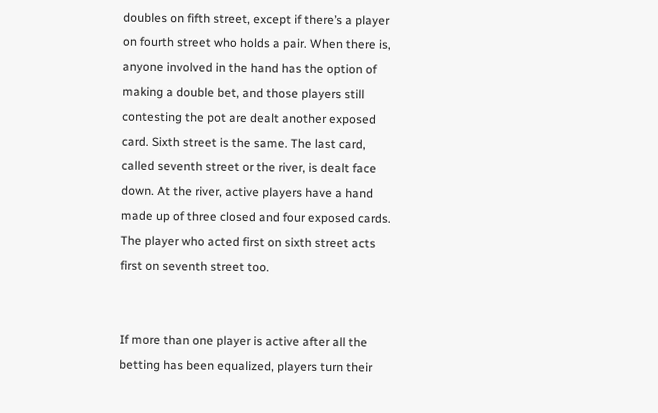doubles on fifth street, except if there’s a player on fourth street who holds a pair. When there is, anyone involved in the hand has the option of making a double bet, and those players still contesting the pot are dealt another exposed card. Sixth street is the same. The last card, called seventh street or the river, is dealt face down. At the river, active players have a hand made up of three closed and four exposed cards. The player who acted first on sixth street acts first on seventh street too.


If more than one player is active after all the betting has been equalized, players turn their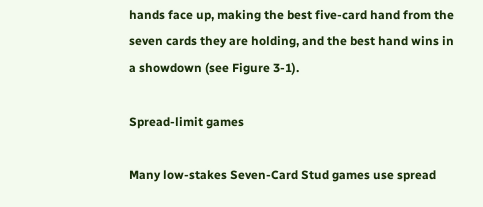hands face up, making the best five-card hand from the seven cards they are holding, and the best hand wins in a showdown (see Figure 3-1).

Spread-limit games

Many low-stakes Seven-Card Stud games use spread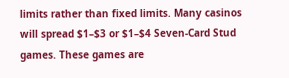limits rather than fixed limits. Many casinos will spread $1–$3 or $1–$4 Seven-Card Stud games. These games are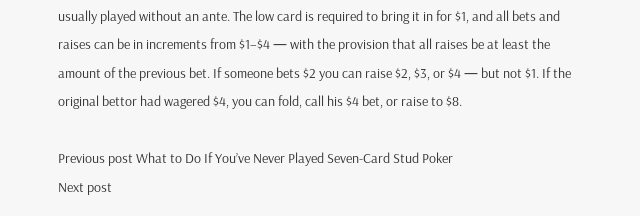usually played without an ante. The low card is required to bring it in for $1, and all bets and raises can be in increments from $1–$4 — with the provision that all raises be at least the amount of the previous bet. If someone bets $2 you can raise $2, $3, or $4 — but not $1. If the original bettor had wagered $4, you can fold, call his $4 bet, or raise to $8.

Previous post What to Do If You’ve Never Played Seven-Card Stud Poker
Next post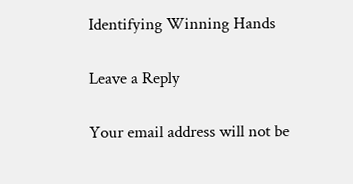Identifying Winning Hands

Leave a Reply

Your email address will not be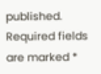published. Required fields are marked *